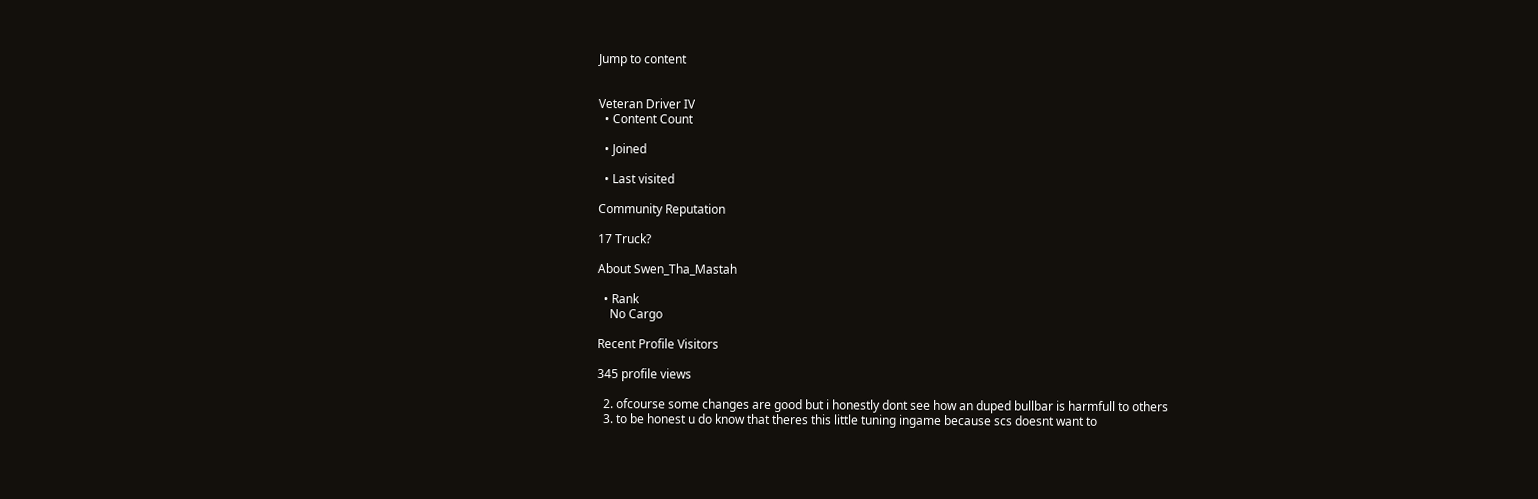Jump to content


Veteran Driver IV
  • Content Count

  • Joined

  • Last visited

Community Reputation

17 Truck?

About Swen_Tha_Mastah

  • Rank
    No Cargo

Recent Profile Visitors

345 profile views

  2. ofcourse some changes are good but i honestly dont see how an duped bullbar is harmfull to others
  3. to be honest u do know that theres this little tuning ingame because scs doesnt want to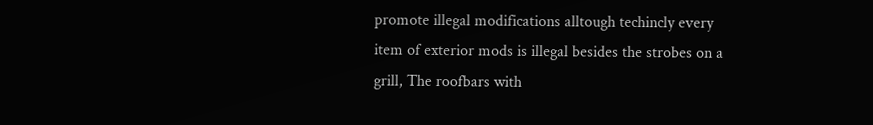promote illegal modifications alltough techincly every item of exterior mods is illegal besides the strobes on a grill, The roofbars with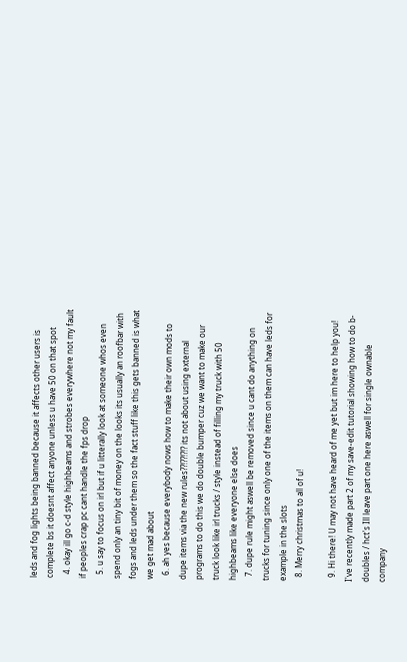leds and fog lights being banned because it affects other users is complete bs it doesnt affect anyone unless u have 50 on that spot
  4. okay ill go c-d style highbeams and strobes everywhere not my fault if peoples crap pc cant handle the fps drop
  5. u say to focus on irl but if u litterally look at someone whos even spend only an tiny bit of money on the looks its usually an roofbar with fogs and leds under them so the fact stuff like this gets banned is what we get mad about
  6. ah yes because everybody nows how to make their own mods to dupe items via the new rules??!??!?!? its not about using external programs to do this we do double bumper cuz we want to make our truck look like irl trucks / style instead of filling my truck with 50 highbeams like everyone else does
  7. dupe rule might aswell be removed since u cant do anything on trucks for tuning since only one of the items on them can have leds for example in the slots
  8. Merry christmas to all of u!

  9. Hi there! U may not have heard of me yet but im here to help you! I've recently made part 2 of my save-edit tutorial showing how to do b-doubles / hct's Ill leave part one here aswell for single ownable company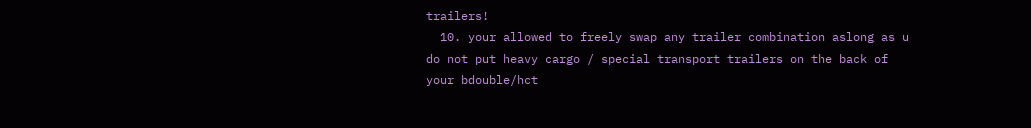trailers!
  10. your allowed to freely swap any trailer combination aslong as u do not put heavy cargo / special transport trailers on the back of your bdouble/hct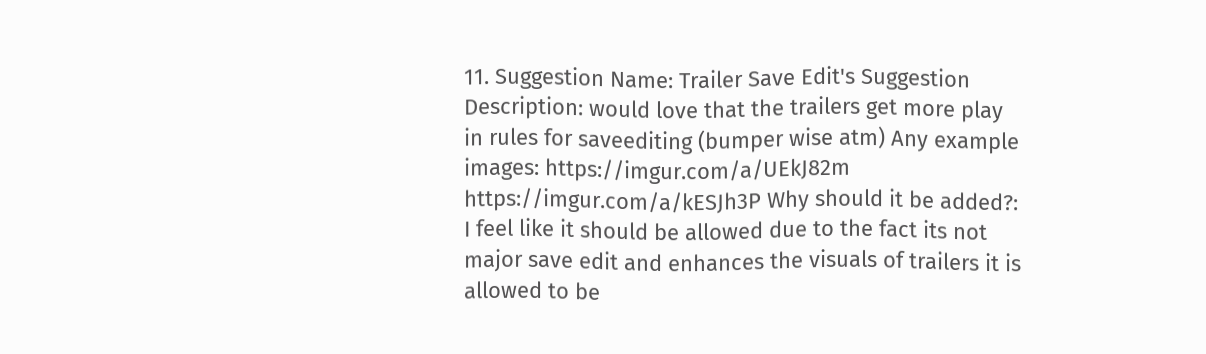11. Suggestion Name: Trailer Save Edit's Suggestion Description: would love that the trailers get more play in rules for saveediting (bumper wise atm) Any example images: https://imgur.com/a/UEkJ82m https://imgur.com/a/kESJh3P Why should it be added?: I feel like it should be allowed due to the fact its not major save edit and enhances the visuals of trailers it is allowed to be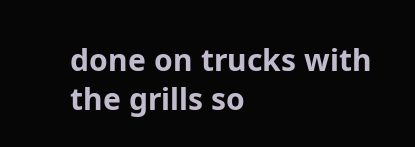done on trucks with the grills so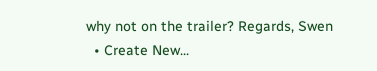why not on the trailer? Regards, Swen
  • Create New...